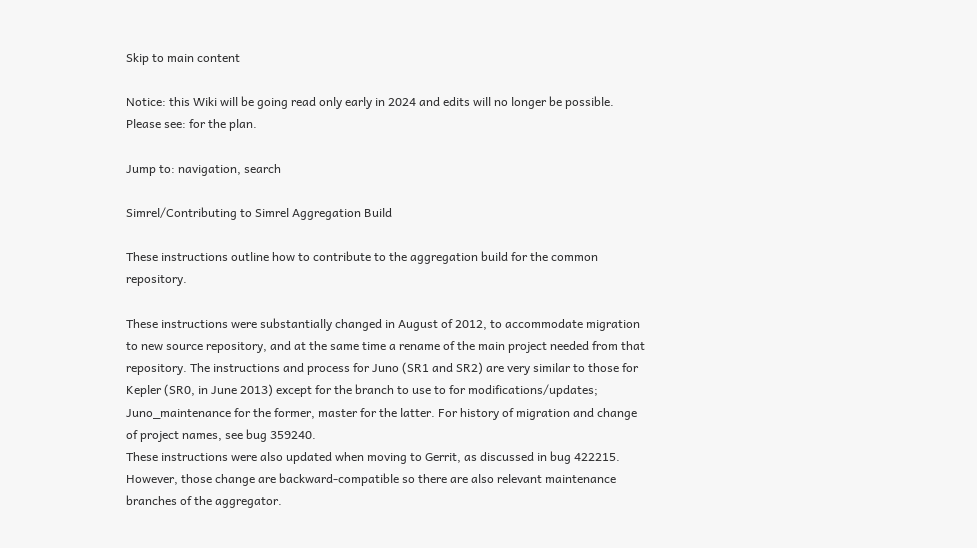Skip to main content

Notice: this Wiki will be going read only early in 2024 and edits will no longer be possible. Please see: for the plan.

Jump to: navigation, search

Simrel/Contributing to Simrel Aggregation Build

These instructions outline how to contribute to the aggregation build for the common repository.

These instructions were substantially changed in August of 2012, to accommodate migration to new source repository, and at the same time a rename of the main project needed from that repository. The instructions and process for Juno (SR1 and SR2) are very similar to those for Kepler (SR0, in June 2013) except for the branch to use to for modifications/updates; Juno_maintenance for the former, master for the latter. For history of migration and change of project names, see bug 359240.
These instructions were also updated when moving to Gerrit, as discussed in bug 422215. However, those change are backward-compatible so there are also relevant maintenance branches of the aggregator.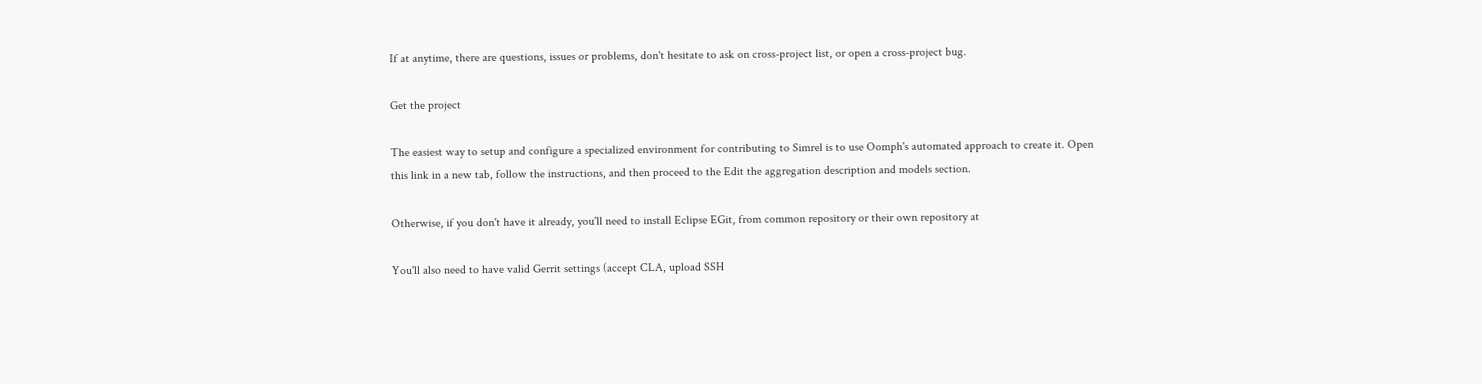If at anytime, there are questions, issues or problems, don't hesitate to ask on cross-project list, or open a cross-project bug.

Get the project

The easiest way to setup and configure a specialized environment for contributing to Simrel is to use Oomph's automated approach to create it. Open this link in a new tab, follow the instructions, and then proceed to the Edit the aggregation description and models section.

Otherwise, if you don't have it already, you'll need to install Eclipse EGit, from common repository or their own repository at

You'll also need to have valid Gerrit settings (accept CLA, upload SSH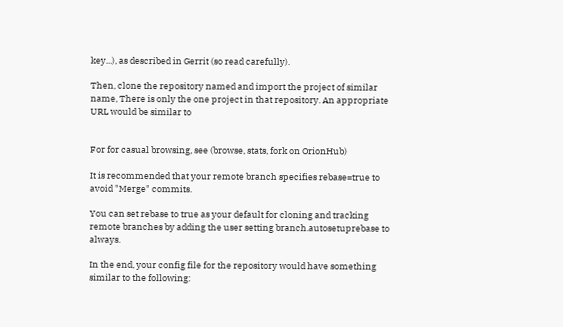key...), as described in Gerrit (so read carefully).

Then, clone the repository named and import the project of similar name, There is only the one project in that repository. An appropriate URL would be similar to


For for casual browsing, see (browse, stats, fork on OrionHub)

It is recommended that your remote branch specifies rebase=true to avoid "Merge" commits.

You can set rebase to true as your default for cloning and tracking remote branches by adding the user setting branch.autosetuprebase to always.

In the end, your config file for the repository would have something similar to the following: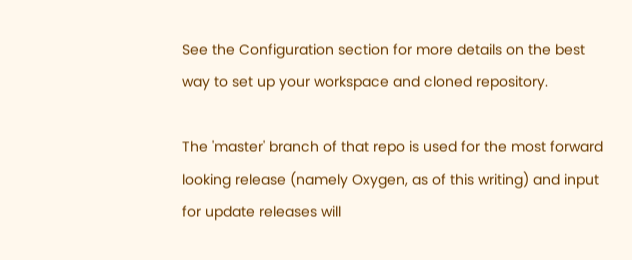See the Configuration section for more details on the best way to set up your workspace and cloned repository.

The 'master' branch of that repo is used for the most forward looking release (namely Oxygen, as of this writing) and input for update releases will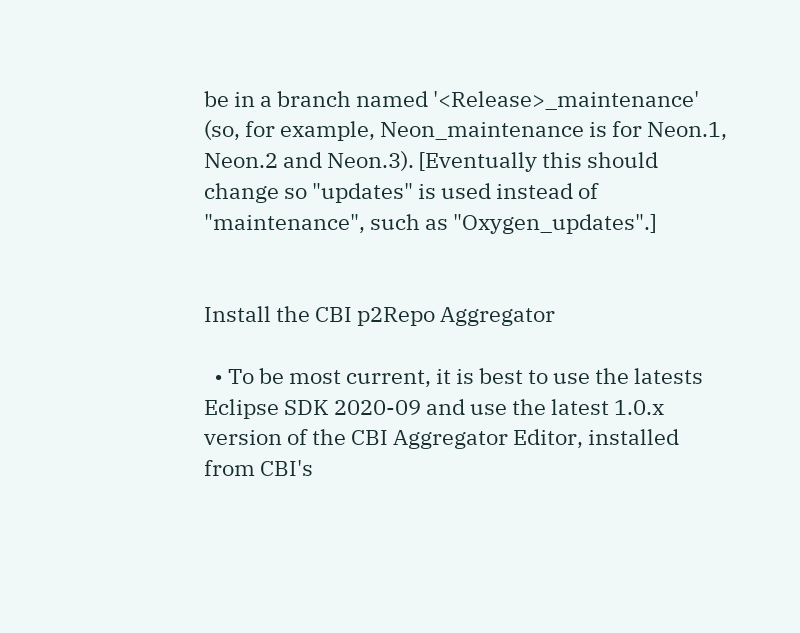be in a branch named '<Release>_maintenance' (so, for example, Neon_maintenance is for Neon.1, Neon.2 and Neon.3). [Eventually this should change so "updates" is used instead of "maintenance", such as "Oxygen_updates".]


Install the CBI p2Repo Aggregator

  • To be most current, it is best to use the latests Eclipse SDK 2020-09 and use the latest 1.0.x version of the CBI Aggregator Editor, installed from CBI's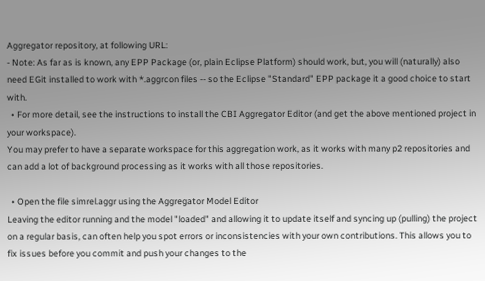Aggregator repository, at following URL:
- Note: As far as is known, any EPP Package (or, plain Eclipse Platform) should work, but, you will (naturally) also need EGit installed to work with *.aggrcon files -- so the Eclipse "Standard" EPP package it a good choice to start with.
  • For more detail, see the instructions to install the CBI Aggregator Editor (and get the above mentioned project in your workspace).
You may prefer to have a separate workspace for this aggregation work, as it works with many p2 repositories and can add a lot of background processing as it works with all those repositories.

  • Open the file simrel.aggr using the Aggregator Model Editor
Leaving the editor running and the model "loaded" and allowing it to update itself and syncing up (pulling) the project on a regular basis, can often help you spot errors or inconsistencies with your own contributions. This allows you to fix issues before you commit and push your changes to the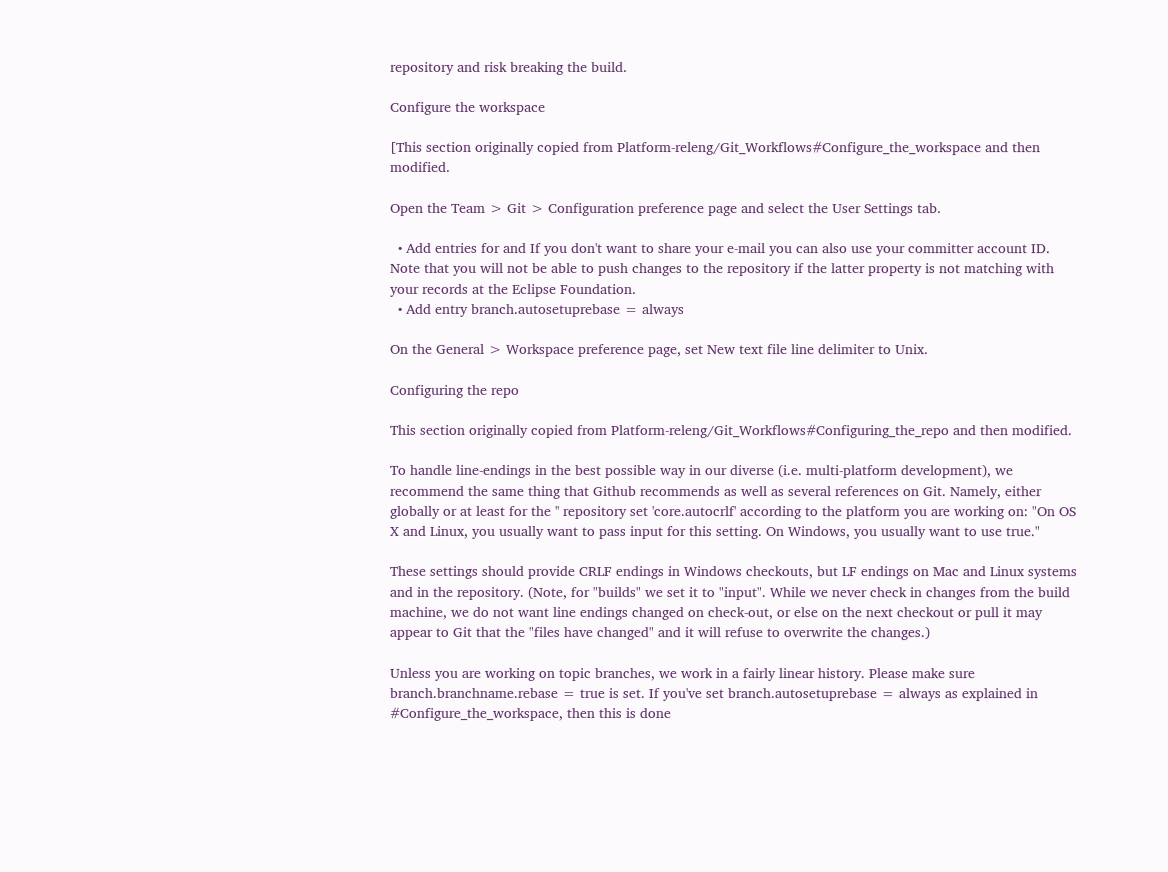repository and risk breaking the build.

Configure the workspace

[This section originally copied from Platform-releng/Git_Workflows#Configure_the_workspace and then modified.

Open the Team > Git > Configuration preference page and select the User Settings tab.

  • Add entries for and If you don't want to share your e-mail you can also use your committer account ID. Note that you will not be able to push changes to the repository if the latter property is not matching with your records at the Eclipse Foundation.
  • Add entry branch.autosetuprebase = always

On the General > Workspace preference page, set New text file line delimiter to Unix.

Configuring the repo

This section originally copied from Platform-releng/Git_Workflows#Configuring_the_repo and then modified.

To handle line-endings in the best possible way in our diverse (i.e. multi-platform development), we recommend the same thing that Github recommends as well as several references on Git. Namely, either globally or at least for the '' repository set 'core.autocrlf' according to the platform you are working on: "On OS X and Linux, you usually want to pass input for this setting. On Windows, you usually want to use true."

These settings should provide CRLF endings in Windows checkouts, but LF endings on Mac and Linux systems and in the repository. (Note, for "builds" we set it to "input". While we never check in changes from the build machine, we do not want line endings changed on check-out, or else on the next checkout or pull it may appear to Git that the "files have changed" and it will refuse to overwrite the changes.)

Unless you are working on topic branches, we work in a fairly linear history. Please make sure branch.branchname.rebase = true is set. If you've set branch.autosetuprebase = always as explained in #Configure_the_workspace, then this is done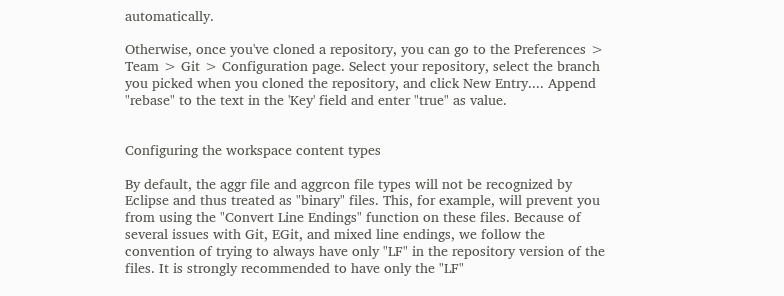automatically.

Otherwise, once you've cloned a repository, you can go to the Preferences > Team > Git > Configuration page. Select your repository, select the branch you picked when you cloned the repository, and click New Entry.... Append "rebase" to the text in the 'Key' field and enter "true" as value.


Configuring the workspace content types

By default, the aggr file and aggrcon file types will not be recognized by Eclipse and thus treated as "binary" files. This, for example, will prevent you from using the "Convert Line Endings" function on these files. Because of several issues with Git, EGit, and mixed line endings, we follow the convention of trying to always have only "LF" in the repository version of the files. It is strongly recommended to have only the "LF"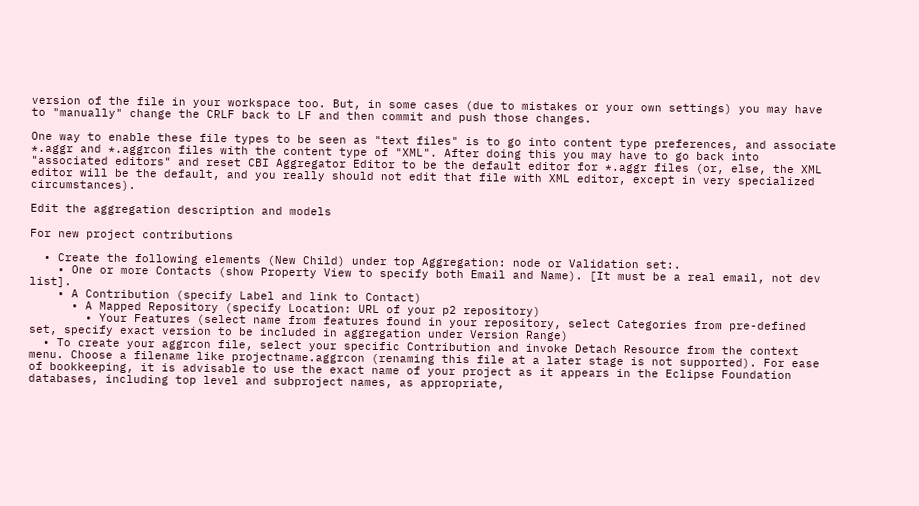version of the file in your workspace too. But, in some cases (due to mistakes or your own settings) you may have to "manually" change the CRLF back to LF and then commit and push those changes.

One way to enable these file types to be seen as "text files" is to go into content type preferences, and associate *.aggr and *.aggrcon files with the content type of "XML". After doing this you may have to go back into "associated editors" and reset CBI Aggregator Editor to be the default editor for *.aggr files (or, else, the XML editor will be the default, and you really should not edit that file with XML editor, except in very specialized circumstances).

Edit the aggregation description and models

For new project contributions

  • Create the following elements (New Child) under top Aggregation: node or Validation set:.
    • One or more Contacts (show Property View to specify both Email and Name). [It must be a real email, not dev list].
    • A Contribution (specify Label and link to Contact)
      • A Mapped Repository (specify Location: URL of your p2 repository)
        • Your Features (select name from features found in your repository, select Categories from pre-defined set, specify exact version to be included in aggregation under Version Range)
  • To create your aggrcon file, select your specific Contribution and invoke Detach Resource from the context menu. Choose a filename like projectname.aggrcon (renaming this file at a later stage is not supported). For ease of bookkeeping, it is advisable to use the exact name of your project as it appears in the Eclipse Foundation databases, including top level and subproject names, as appropriate,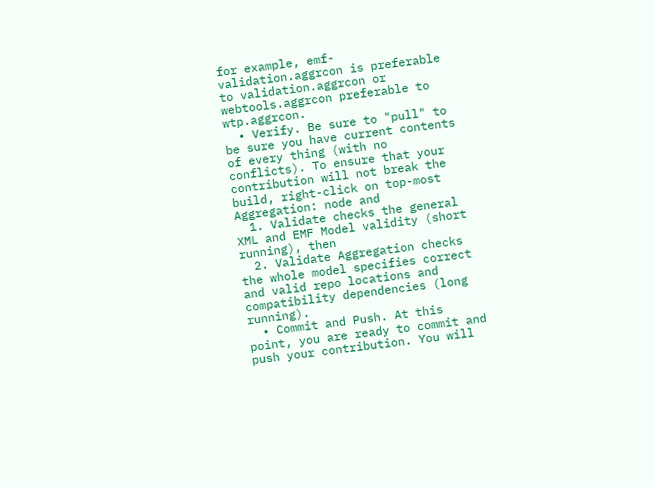for example, emf-validation.aggrcon is preferable to validation.aggrcon or webtools.aggrcon preferable to wtp.aggrcon.
  • Verify. Be sure to "pull" to be sure you have current contents of every thing (with no conflicts). To ensure that your contribution will not break the build, right-click on top-most Aggregation: node and
  1. Validate checks the general XML and EMF Model validity (short running), then
  2. Validate Aggregation checks the whole model specifies correct and valid repo locations and compatibility dependencies (long running).
  • Commit and Push. At this point, you are ready to commit and push your contribution. You will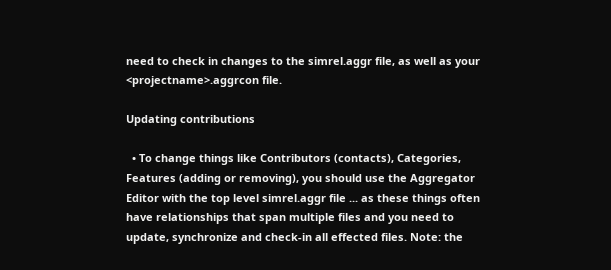need to check in changes to the simrel.aggr file, as well as your <projectname>.aggrcon file.

Updating contributions

  • To change things like Contributors (contacts), Categories, Features (adding or removing), you should use the Aggregator Editor with the top level simrel.aggr file ... as these things often have relationships that span multiple files and you need to update, synchronize and check-in all effected files. Note: the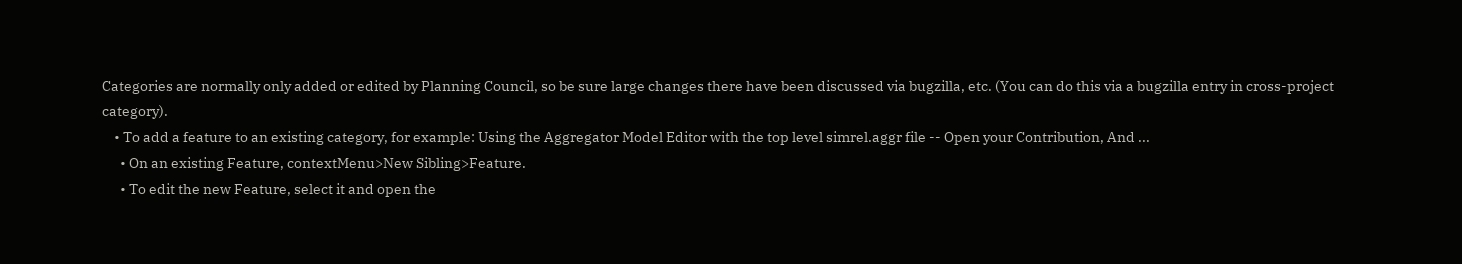Categories are normally only added or edited by Planning Council, so be sure large changes there have been discussed via bugzilla, etc. (You can do this via a bugzilla entry in cross-project category).
    • To add a feature to an existing category, for example: Using the Aggregator Model Editor with the top level simrel.aggr file -- Open your Contribution, And ...
      • On an existing Feature, contextMenu>New Sibling>Feature.
      • To edit the new Feature, select it and open the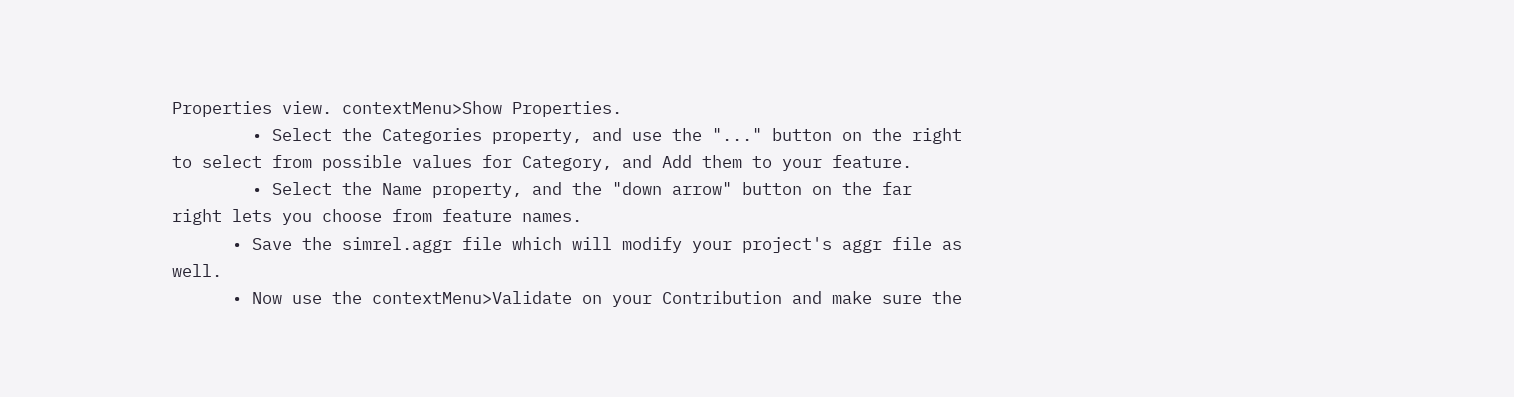Properties view. contextMenu>Show Properties.
        • Select the Categories property, and use the "..." button on the right to select from possible values for Category, and Add them to your feature.
        • Select the Name property, and the "down arrow" button on the far right lets you choose from feature names.
      • Save the simrel.aggr file which will modify your project's aggr file as well.
      • Now use the contextMenu>Validate on your Contribution and make sure the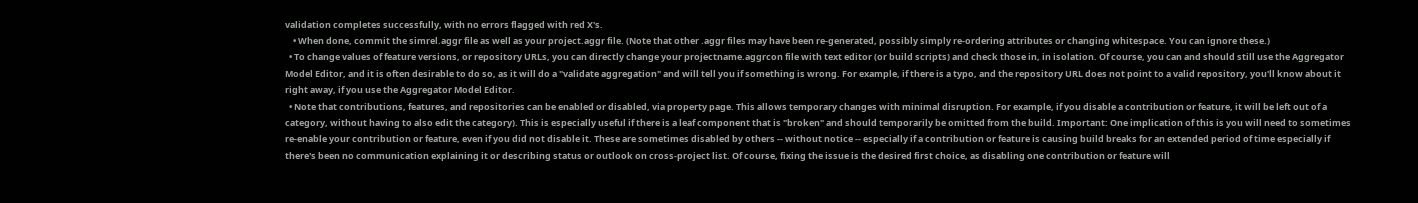validation completes successfully, with no errors flagged with red X's.
    • When done, commit the simrel.aggr file as well as your project.aggr file. (Note that other .aggr files may have been re-generated, possibly simply re-ordering attributes or changing whitespace. You can ignore these.)
  • To change values of feature versions, or repository URLs, you can directly change your projectname.aggrcon file with text editor (or build scripts) and check those in, in isolation. Of course, you can and should still use the Aggregator Model Editor, and it is often desirable to do so, as it will do a "validate aggregation" and will tell you if something is wrong. For example, if there is a typo, and the repository URL does not point to a valid repository, you'll know about it right away, if you use the Aggregator Model Editor.
  • Note that contributions, features, and repositories can be enabled or disabled, via property page. This allows temporary changes with minimal disruption. For example, if you disable a contribution or feature, it will be left out of a category, without having to also edit the category). This is especially useful if there is a leaf component that is "broken" and should temporarily be omitted from the build. Important: One implication of this is you will need to sometimes re-enable your contribution or feature, even if you did not disable it. These are sometimes disabled by others -- without notice -- especially if a contribution or feature is causing build breaks for an extended period of time especially if there's been no communication explaining it or describing status or outlook on cross-project list. Of course, fixing the issue is the desired first choice, as disabling one contribution or feature will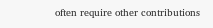often require other contributions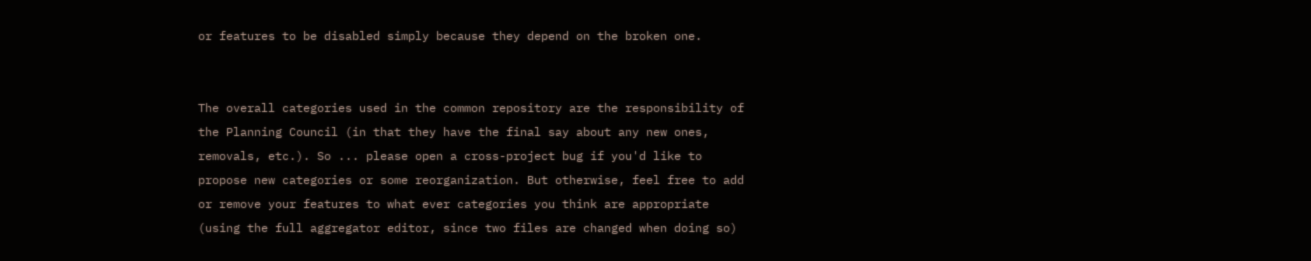or features to be disabled simply because they depend on the broken one.


The overall categories used in the common repository are the responsibility of the Planning Council (in that they have the final say about any new ones, removals, etc.). So ... please open a cross-project bug if you'd like to propose new categories or some reorganization. But otherwise, feel free to add or remove your features to what ever categories you think are appropriate (using the full aggregator editor, since two files are changed when doing so)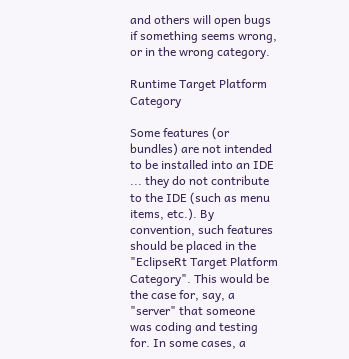and others will open bugs if something seems wrong, or in the wrong category.

Runtime Target Platform Category

Some features (or bundles) are not intended to be installed into an IDE ... they do not contribute to the IDE (such as menu items, etc.). By convention, such features should be placed in the "EclipseRt Target Platform Category". This would be the case for, say, a "server" that someone was coding and testing for. In some cases, a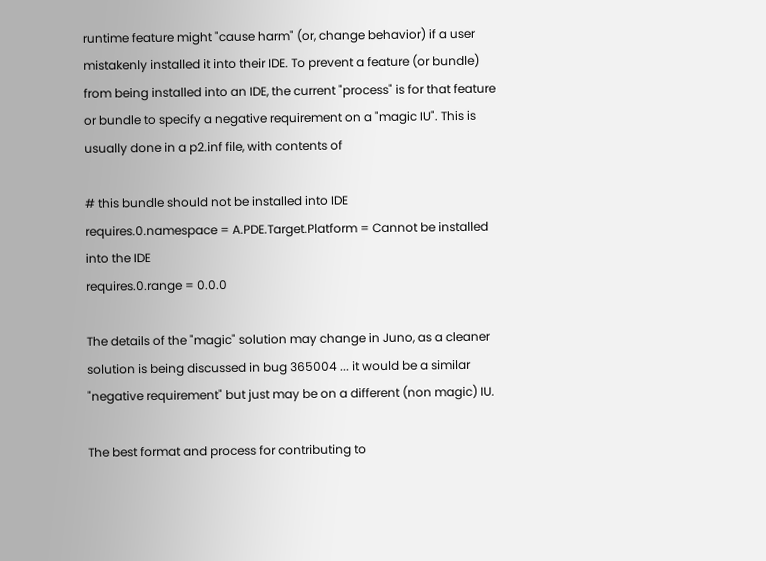runtime feature might "cause harm" (or, change behavior) if a user mistakenly installed it into their IDE. To prevent a feature (or bundle) from being installed into an IDE, the current "process" is for that feature or bundle to specify a negative requirement on a "magic IU". This is usually done in a p2.inf file, with contents of

# this bundle should not be installed into IDE
requires.0.namespace = A.PDE.Target.Platform = Cannot be installed into the IDE
requires.0.range = 0.0.0

The details of the "magic" solution may change in Juno, as a cleaner solution is being discussed in bug 365004 ... it would be a similar "negative requirement" but just may be on a different (non magic) IU.

The best format and process for contributing to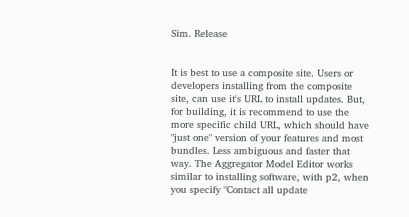Sim. Release


It is best to use a composite site. Users or developers installing from the composite site, can use it's URL to install updates. But, for building, it is recommend to use the more specific child URL, which should have "just one" version of your features and most bundles. Less ambiguous and faster that way. The Aggregator Model Editor works similar to installing software, with p2, when you specify "Contact all update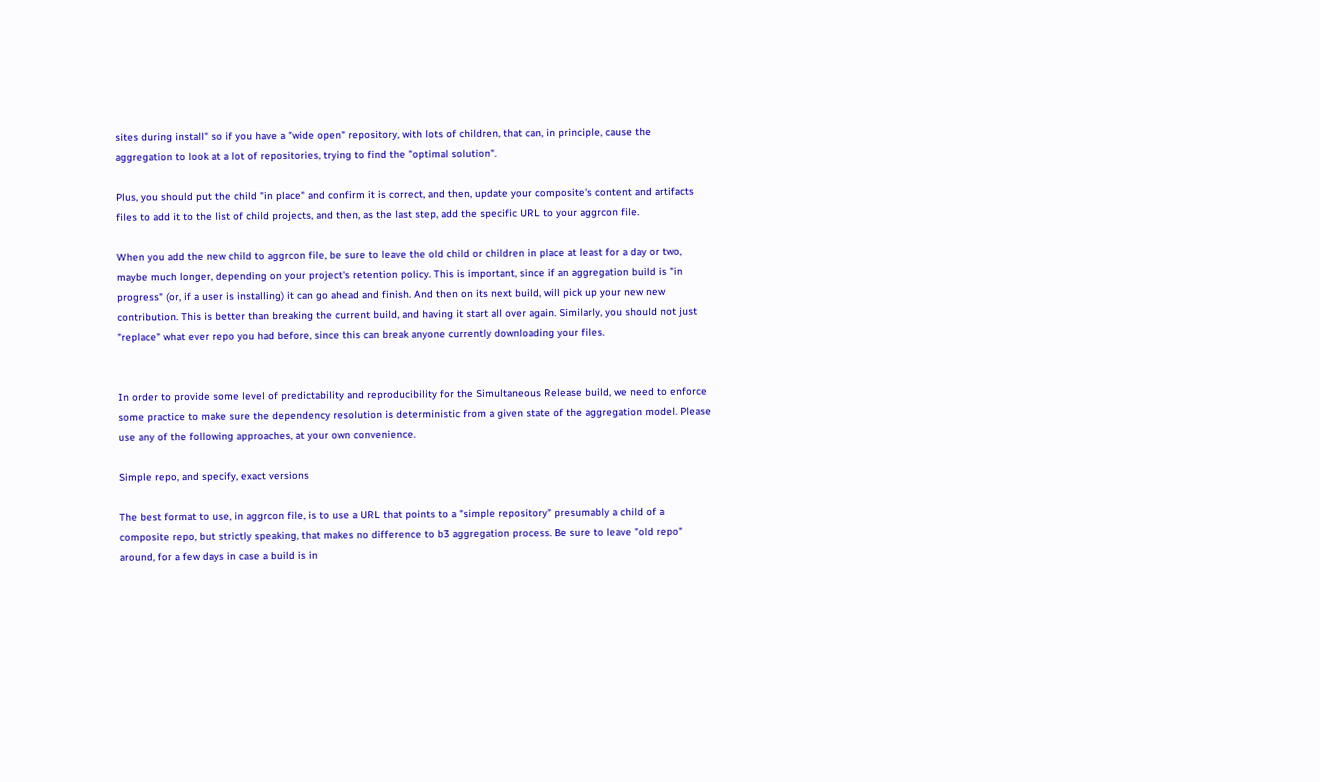sites during install" so if you have a "wide open" repository, with lots of children, that can, in principle, cause the aggregation to look at a lot of repositories, trying to find the "optimal solution".

Plus, you should put the child "in place" and confirm it is correct, and then, update your composite's content and artifacts files to add it to the list of child projects, and then, as the last step, add the specific URL to your aggrcon file.

When you add the new child to aggrcon file, be sure to leave the old child or children in place at least for a day or two, maybe much longer, depending on your project's retention policy. This is important, since if an aggregation build is "in progress" (or, if a user is installing) it can go ahead and finish. And then on its next build, will pick up your new new contribution. This is better than breaking the current build, and having it start all over again. Similarly, you should not just "replace" what ever repo you had before, since this can break anyone currently downloading your files.


In order to provide some level of predictability and reproducibility for the Simultaneous Release build, we need to enforce some practice to make sure the dependency resolution is deterministic from a given state of the aggregation model. Please use any of the following approaches, at your own convenience.

Simple repo, and specify, exact versions

The best format to use, in aggrcon file, is to use a URL that points to a "simple repository" presumably a child of a composite repo, but strictly speaking, that makes no difference to b3 aggregation process. Be sure to leave "old repo" around, for a few days in case a build is in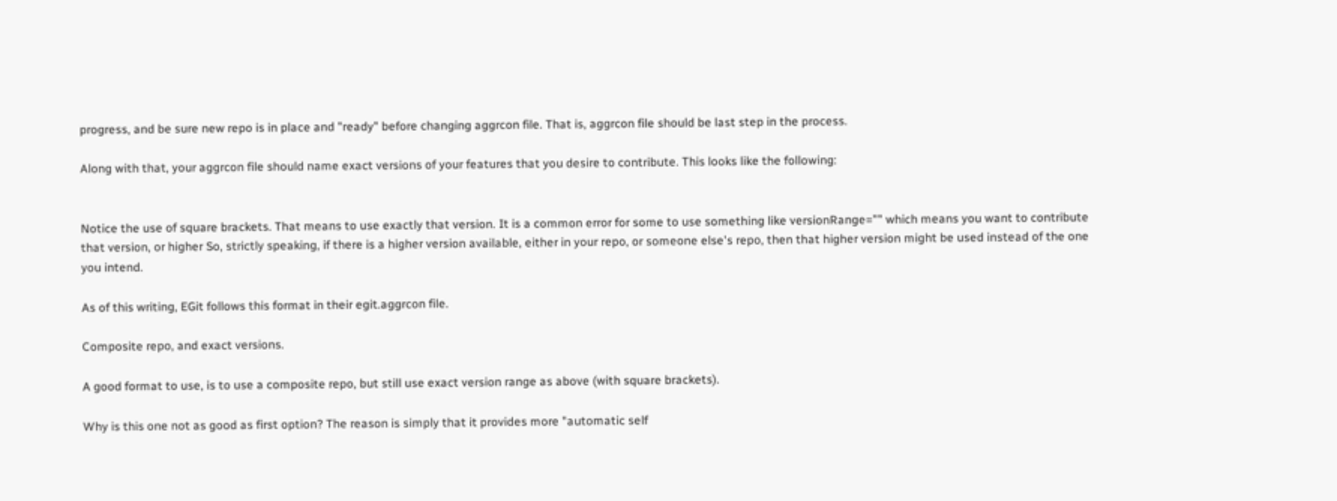progress, and be sure new repo is in place and "ready" before changing aggrcon file. That is, aggrcon file should be last step in the process.

Along with that, your aggrcon file should name exact versions of your features that you desire to contribute. This looks like the following:


Notice the use of square brackets. That means to use exactly that version. It is a common error for some to use something like versionRange="" which means you want to contribute that version, or higher So, strictly speaking, if there is a higher version available, either in your repo, or someone else's repo, then that higher version might be used instead of the one you intend.

As of this writing, EGit follows this format in their egit.aggrcon file.

Composite repo, and exact versions.

A good format to use, is to use a composite repo, but still use exact version range as above (with square brackets).

Why is this one not as good as first option? The reason is simply that it provides more "automatic self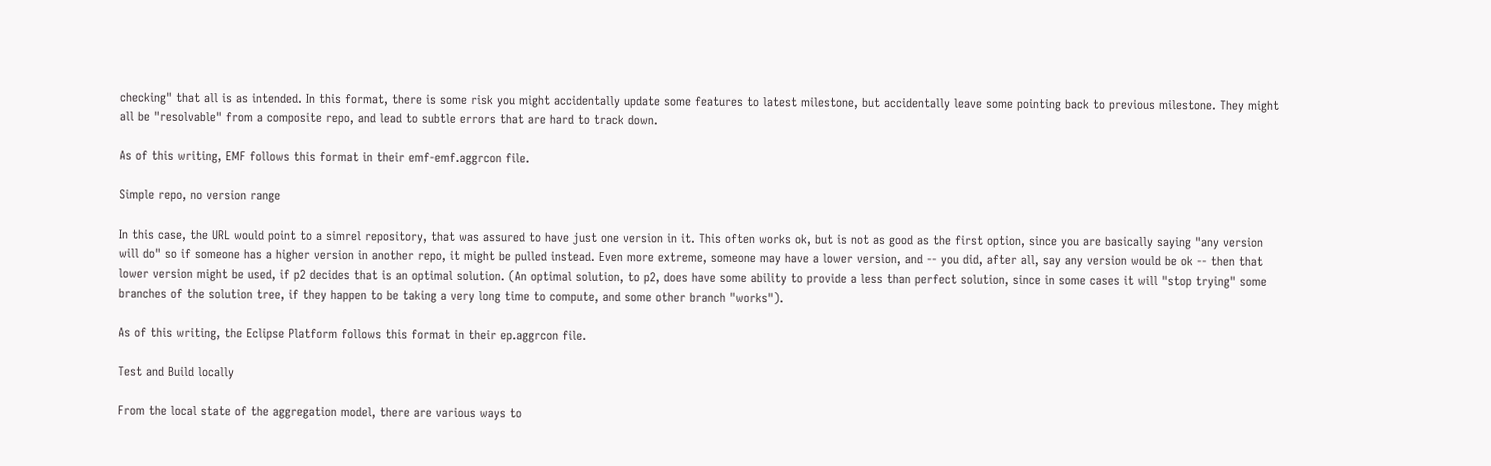checking" that all is as intended. In this format, there is some risk you might accidentally update some features to latest milestone, but accidentally leave some pointing back to previous milestone. They might all be "resolvable" from a composite repo, and lead to subtle errors that are hard to track down.

As of this writing, EMF follows this format in their emf-emf.aggrcon file.

Simple repo, no version range

In this case, the URL would point to a simrel repository, that was assured to have just one version in it. This often works ok, but is not as good as the first option, since you are basically saying "any version will do" so if someone has a higher version in another repo, it might be pulled instead. Even more extreme, someone may have a lower version, and -- you did, after all, say any version would be ok -- then that lower version might be used, if p2 decides that is an optimal solution. (An optimal solution, to p2, does have some ability to provide a less than perfect solution, since in some cases it will "stop trying" some branches of the solution tree, if they happen to be taking a very long time to compute, and some other branch "works").

As of this writing, the Eclipse Platform follows this format in their ep.aggrcon file.

Test and Build locally

From the local state of the aggregation model, there are various ways to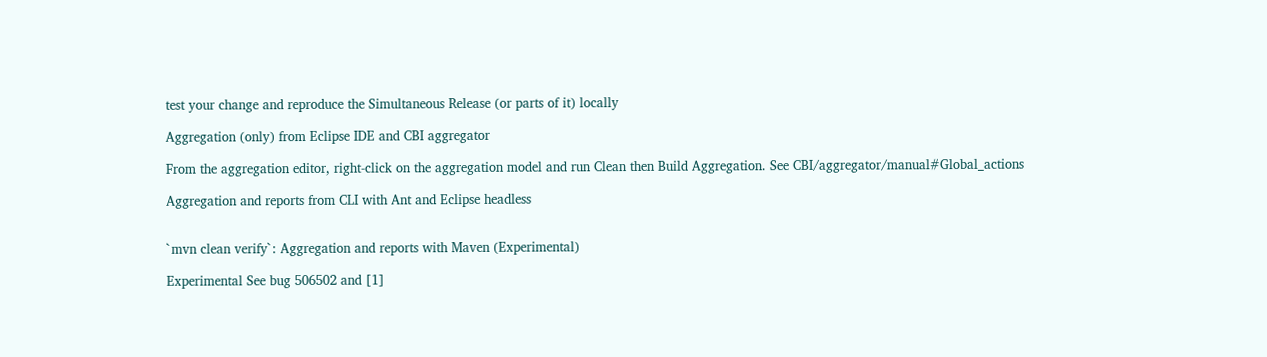test your change and reproduce the Simultaneous Release (or parts of it) locally

Aggregation (only) from Eclipse IDE and CBI aggregator

From the aggregation editor, right-click on the aggregation model and run Clean then Build Aggregation. See CBI/aggregator/manual#Global_actions

Aggregation and reports from CLI with Ant and Eclipse headless


`mvn clean verify`: Aggregation and reports with Maven (Experimental)

Experimental See bug 506502 and [1]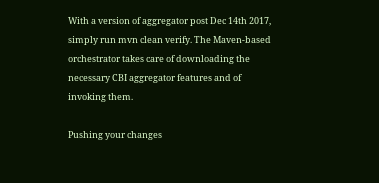With a version of aggregator post Dec 14th 2017, simply run mvn clean verify. The Maven-based orchestrator takes care of downloading the necessary CBI aggregator features and of invoking them.

Pushing your changes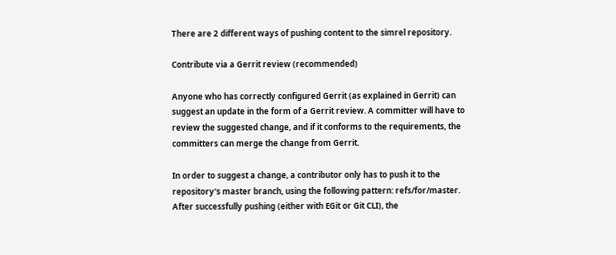There are 2 different ways of pushing content to the simrel repository.

Contribute via a Gerrit review (recommended)

Anyone who has correctly configured Gerrit (as explained in Gerrit) can suggest an update in the form of a Gerrit review. A committer will have to review the suggested change, and if it conforms to the requirements, the committers can merge the change from Gerrit.

In order to suggest a change, a contributor only has to push it to the repository's master branch, using the following pattern: refs/for/master. After successfully pushing (either with EGit or Git CLI), the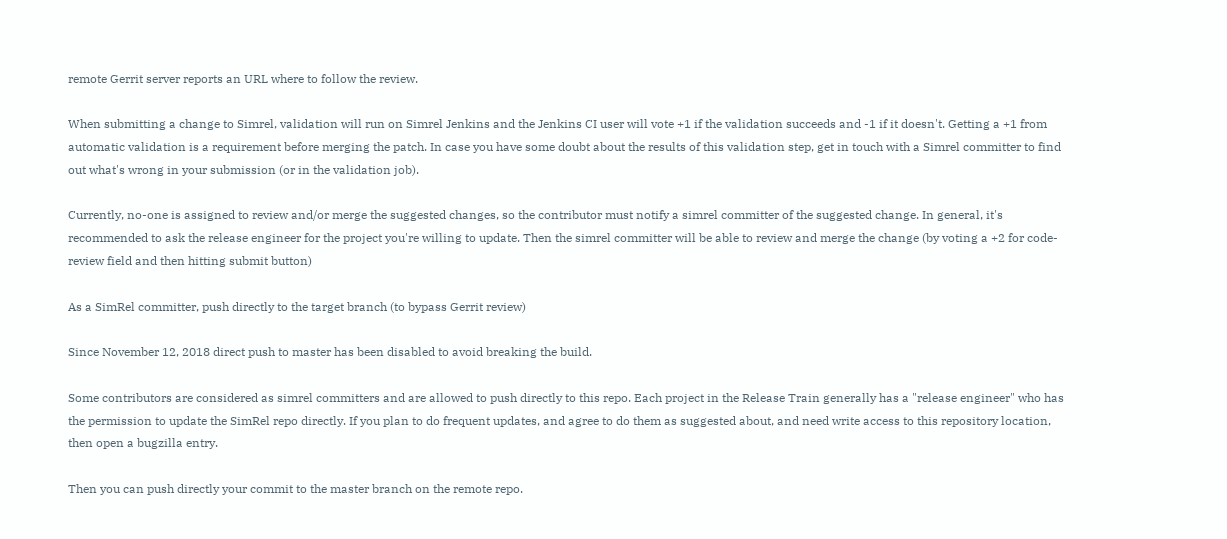remote Gerrit server reports an URL where to follow the review.

When submitting a change to Simrel, validation will run on Simrel Jenkins and the Jenkins CI user will vote +1 if the validation succeeds and -1 if it doesn't. Getting a +1 from automatic validation is a requirement before merging the patch. In case you have some doubt about the results of this validation step, get in touch with a Simrel committer to find out what's wrong in your submission (or in the validation job).

Currently, no-one is assigned to review and/or merge the suggested changes, so the contributor must notify a simrel committer of the suggested change. In general, it's recommended to ask the release engineer for the project you're willing to update. Then the simrel committer will be able to review and merge the change (by voting a +2 for code-review field and then hitting submit button)

As a SimRel committer, push directly to the target branch (to bypass Gerrit review)

Since November 12, 2018 direct push to master has been disabled to avoid breaking the build.

Some contributors are considered as simrel committers and are allowed to push directly to this repo. Each project in the Release Train generally has a "release engineer" who has the permission to update the SimRel repo directly. If you plan to do frequent updates, and agree to do them as suggested about, and need write access to this repository location, then open a bugzilla entry.

Then you can push directly your commit to the master branch on the remote repo.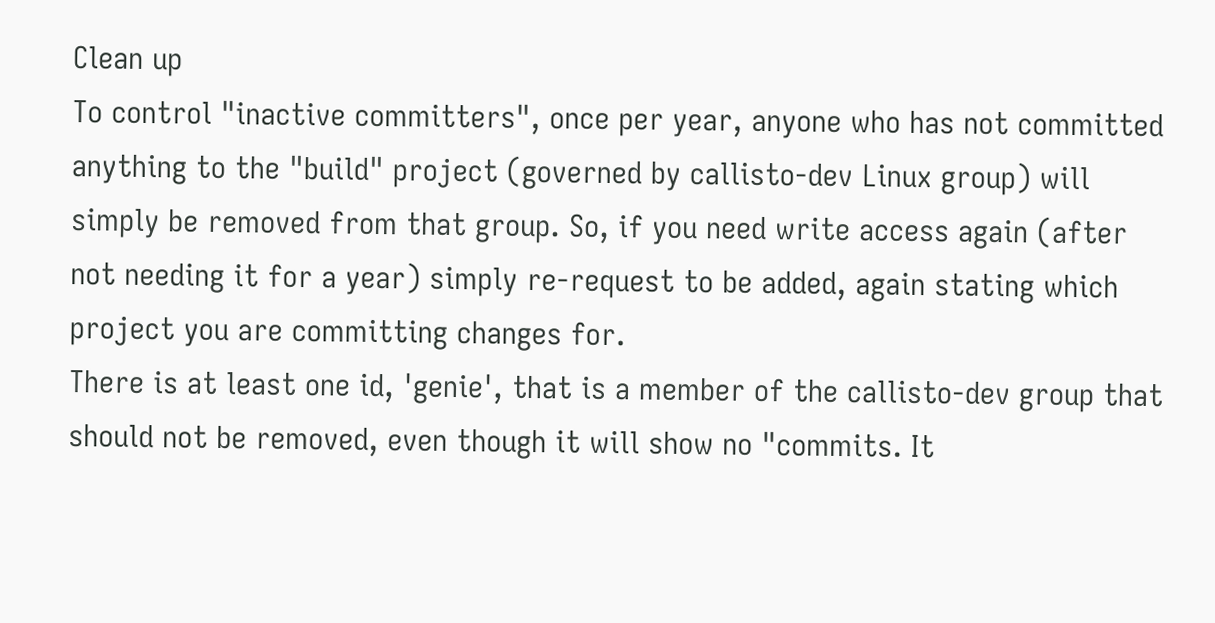Clean up
To control "inactive committers", once per year, anyone who has not committed anything to the "build" project (governed by callisto-dev Linux group) will simply be removed from that group. So, if you need write access again (after not needing it for a year) simply re-request to be added, again stating which project you are committing changes for.
There is at least one id, 'genie', that is a member of the callisto-dev group that should not be removed, even though it will show no "commits. It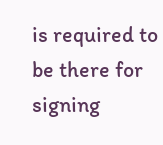is required to be there for signing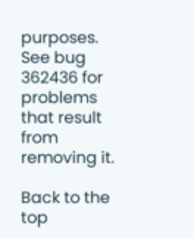purposes. See bug 362436 for problems that result from removing it.

Back to the top